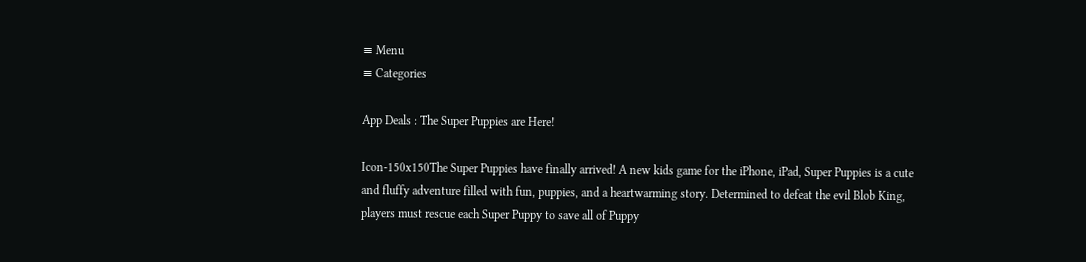≡ Menu
≡ Categories

App Deals : The Super Puppies are Here!

Icon-150x150The Super Puppies have finally arrived! A new kids game for the iPhone, iPad, Super Puppies is a cute and fluffy adventure filled with fun, puppies, and a heartwarming story. Determined to defeat the evil Blob King, players must rescue each Super Puppy to save all of Puppy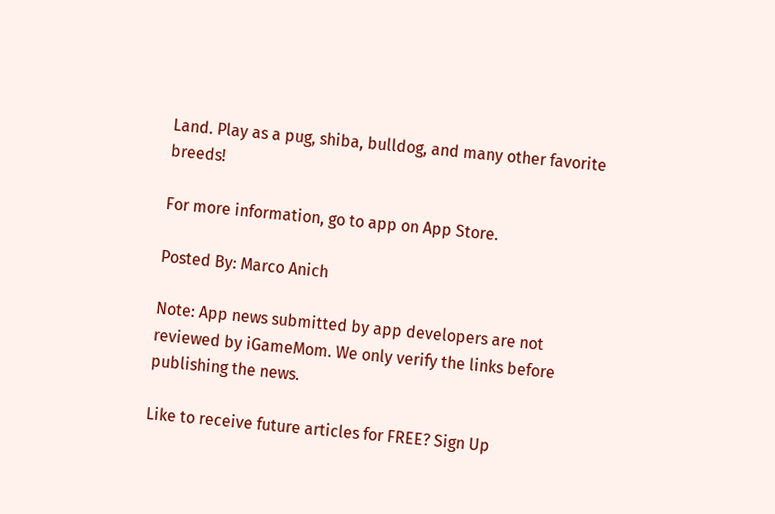Land. Play as a pug, shiba, bulldog, and many other favorite breeds!

For more information, go to app on App Store.

Posted By: Marco Anich

Note: App news submitted by app developers are not reviewed by iGameMom. We only verify the links before publishing the news.

Like to receive future articles for FREE? Sign Up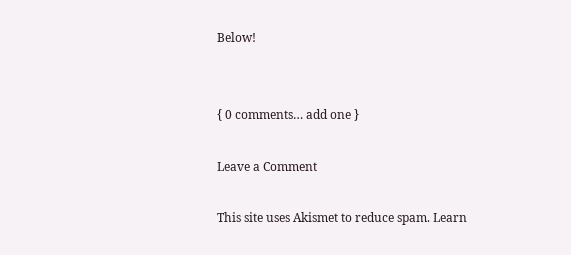Below!


{ 0 comments… add one }

Leave a Comment

This site uses Akismet to reduce spam. Learn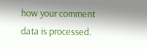how your comment data is processed.